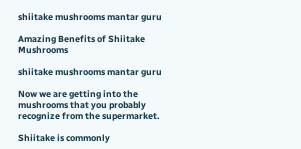shiitake mushrooms mantar guru

Amazing Benefits of Shiitake Mushrooms

shiitake mushrooms mantar guru

Now we are getting into the mushrooms that you probably recognize from the supermarket.

Shiitake is commonly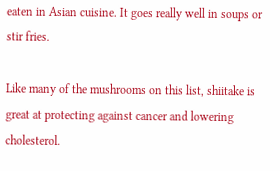eaten in Asian cuisine. It goes really well in soups or stir fries.

Like many of the mushrooms on this list, shiitake is great at protecting against cancer and lowering cholesterol.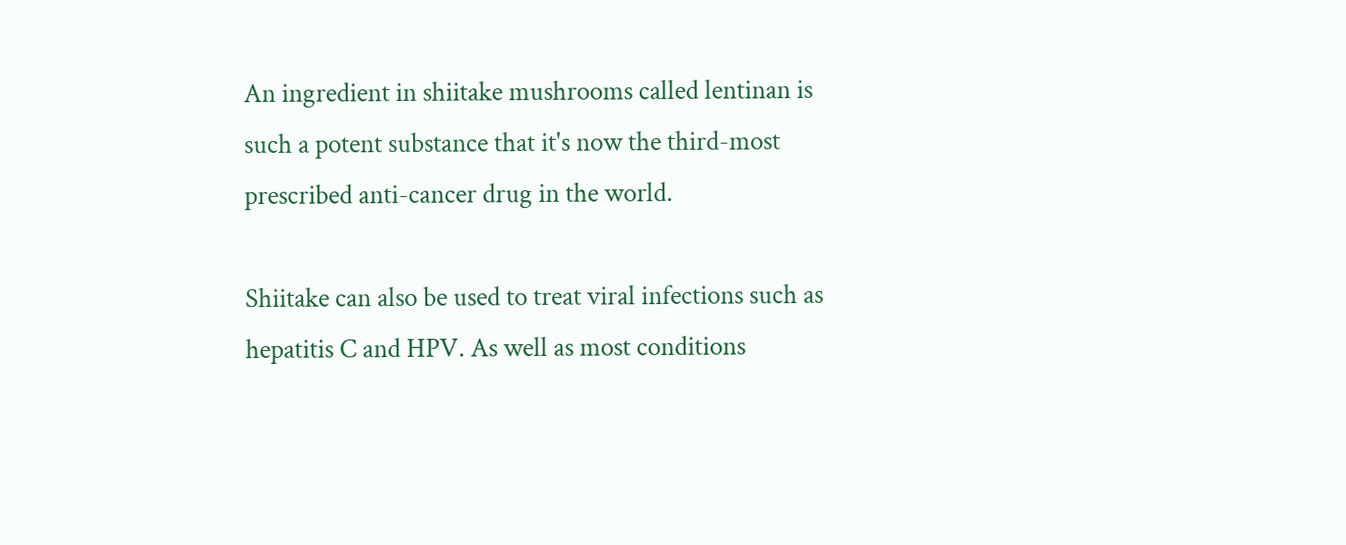An ingredient in shiitake mushrooms called lentinan is such a potent substance that it's now the third-most prescribed anti-cancer drug in the world.

Shiitake can also be used to treat viral infections such as hepatitis C and HPV. As well as most conditions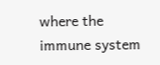where the immune system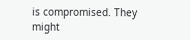is compromised. They might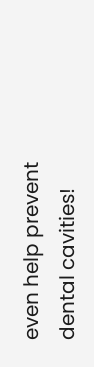even help prevent dental cavities!